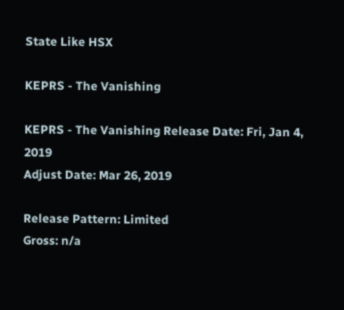State Like HSX

KEPRS - The Vanishing

KEPRS - The Vanishing Release Date: Fri, Jan 4, 2019
Adjust Date: Mar 26, 2019

Release Pattern: Limited
Gross: n/a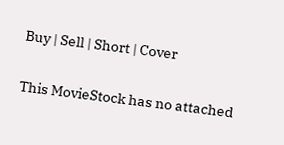Buy | Sell | Short | Cover

This MovieStock has no attached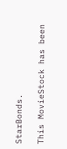StarBonds.

This MovieStock has been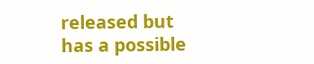released but has a possible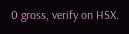0 gross, verify on HSX.